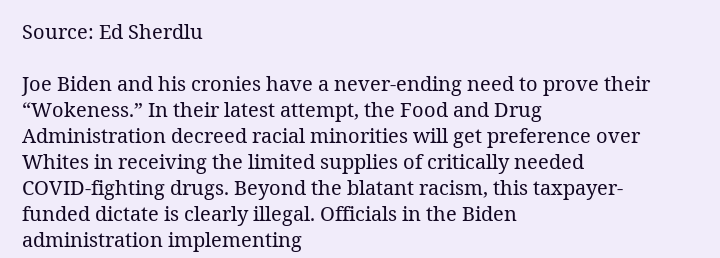Source: Ed Sherdlu

Joe Biden and his cronies have a never-ending need to prove their “Wokeness.” In their latest attempt, the Food and Drug Administration decreed racial minorities will get preference over Whites in receiving the limited supplies of critically needed COVID-fighting drugs. Beyond the blatant racism, this taxpayer-funded dictate is clearly illegal. Officials in the Biden administration implementing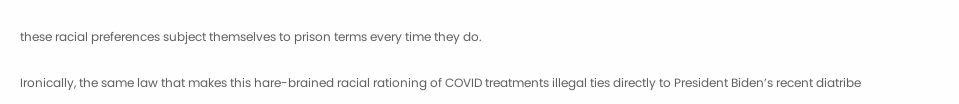these racial preferences subject themselves to prison terms every time they do.

Ironically, the same law that makes this hare-brained racial rationing of COVID treatments illegal ties directly to President Biden’s recent diatribe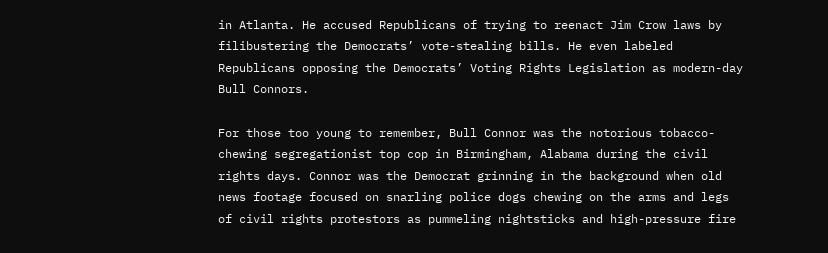in Atlanta. He accused Republicans of trying to reenact Jim Crow laws by filibustering the Democrats’ vote-stealing bills. He even labeled Republicans opposing the Democrats’ Voting Rights Legislation as modern-day Bull Connors.

For those too young to remember, Bull Connor was the notorious tobacco-chewing segregationist top cop in Birmingham, Alabama during the civil rights days. Connor was the Democrat grinning in the background when old news footage focused on snarling police dogs chewing on the arms and legs of civil rights protestors as pummeling nightsticks and high-pressure fire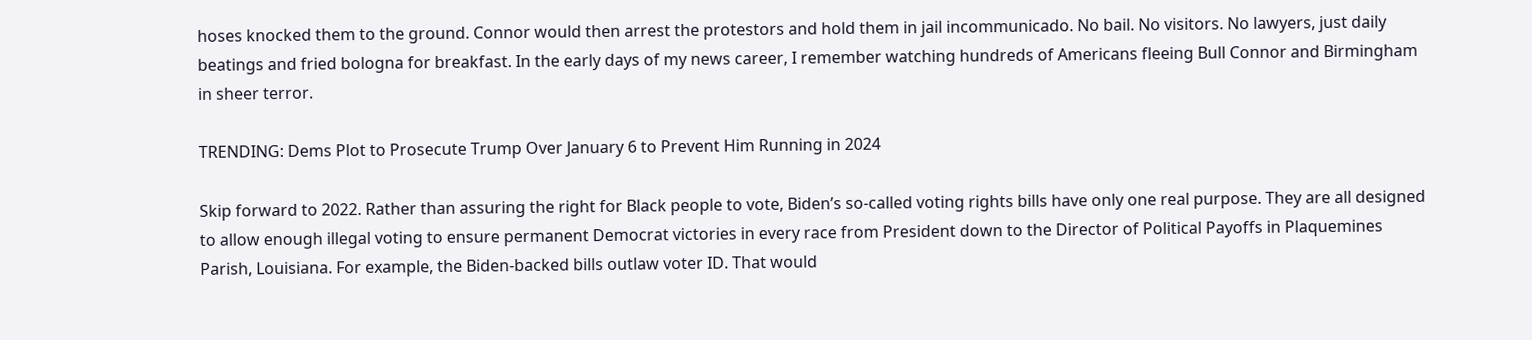hoses knocked them to the ground. Connor would then arrest the protestors and hold them in jail incommunicado. No bail. No visitors. No lawyers, just daily beatings and fried bologna for breakfast. In the early days of my news career, I remember watching hundreds of Americans fleeing Bull Connor and Birmingham in sheer terror.

TRENDING: Dems Plot to Prosecute Trump Over January 6 to Prevent Him Running in 2024

Skip forward to 2022. Rather than assuring the right for Black people to vote, Biden’s so-called voting rights bills have only one real purpose. They are all designed to allow enough illegal voting to ensure permanent Democrat victories in every race from President down to the Director of Political Payoffs in Plaquemines Parish, Louisiana. For example, the Biden-backed bills outlaw voter ID. That would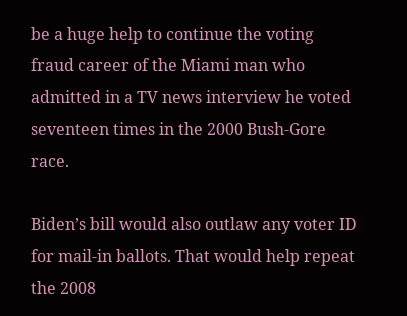be a huge help to continue the voting fraud career of the Miami man who admitted in a TV news interview he voted seventeen times in the 2000 Bush-Gore race.

Biden’s bill would also outlaw any voter ID for mail-in ballots. That would help repeat the 2008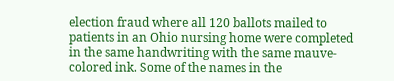election fraud where all 120 ballots mailed to patients in an Ohio nursing home were completed in the same handwriting with the same mauve-colored ink. Some of the names in the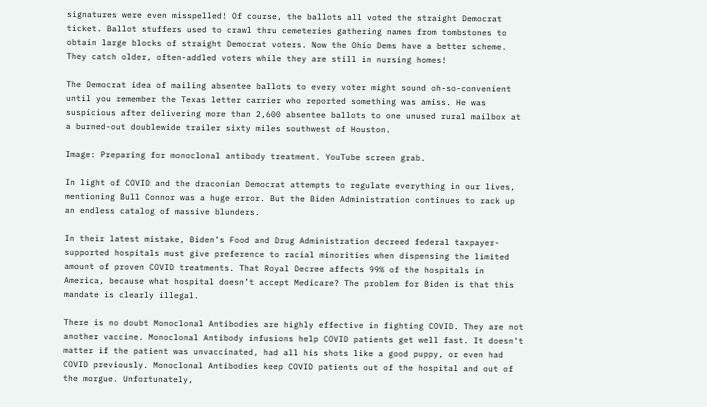signatures were even misspelled! Of course, the ballots all voted the straight Democrat ticket. Ballot stuffers used to crawl thru cemeteries gathering names from tombstones to obtain large blocks of straight Democrat voters. Now the Ohio Dems have a better scheme. They catch older, often-addled voters while they are still in nursing homes!

The Democrat idea of mailing absentee ballots to every voter might sound oh-so-convenient until you remember the Texas letter carrier who reported something was amiss. He was suspicious after delivering more than 2,600 absentee ballots to one unused rural mailbox at a burned-out doublewide trailer sixty miles southwest of Houston.

Image: Preparing for monoclonal antibody treatment. YouTube screen grab.

In light of COVID and the draconian Democrat attempts to regulate everything in our lives, mentioning Bull Connor was a huge error. But the Biden Administration continues to rack up an endless catalog of massive blunders.

In their latest mistake, Biden’s Food and Drug Administration decreed federal taxpayer-supported hospitals must give preference to racial minorities when dispensing the limited amount of proven COVID treatments. That Royal Decree affects 99% of the hospitals in America, because what hospital doesn’t accept Medicare? The problem for Biden is that this mandate is clearly illegal.

There is no doubt Monoclonal Antibodies are highly effective in fighting COVID. They are not another vaccine. Monoclonal Antibody infusions help COVID patients get well fast. It doesn’t matter if the patient was unvaccinated, had all his shots like a good puppy, or even had COVID previously. Monoclonal Antibodies keep COVID patients out of the hospital and out of the morgue. Unfortunately,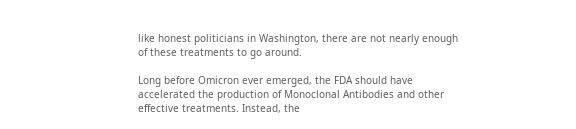like honest politicians in Washington, there are not nearly enough of these treatments to go around.

Long before Omicron ever emerged, the FDA should have accelerated the production of Monoclonal Antibodies and other effective treatments. Instead, the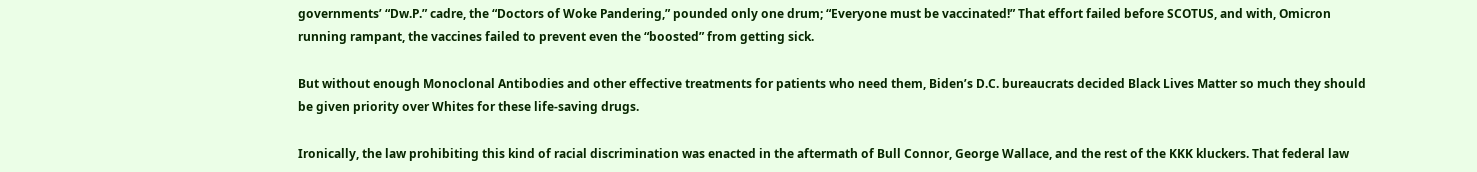governments’ “Dw.P.” cadre, the “Doctors of Woke Pandering,” pounded only one drum; “Everyone must be vaccinated!” That effort failed before SCOTUS, and with, Omicron running rampant, the vaccines failed to prevent even the “boosted” from getting sick.

But without enough Monoclonal Antibodies and other effective treatments for patients who need them, Biden’s D.C. bureaucrats decided Black Lives Matter so much they should be given priority over Whites for these life-saving drugs.

Ironically, the law prohibiting this kind of racial discrimination was enacted in the aftermath of Bull Connor, George Wallace, and the rest of the KKK kluckers. That federal law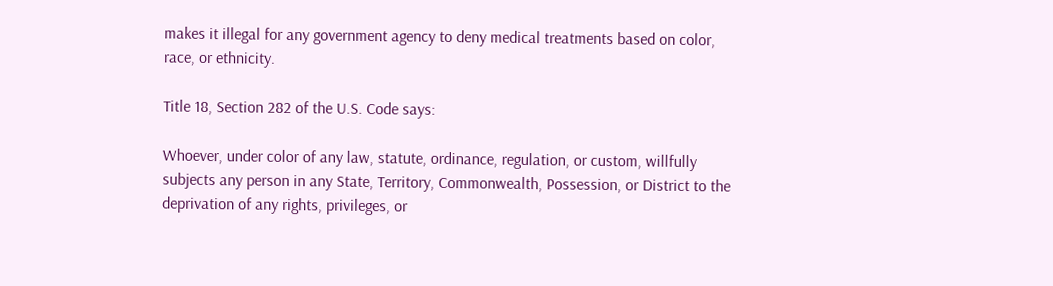makes it illegal for any government agency to deny medical treatments based on color, race, or ethnicity.

Title 18, Section 282 of the U.S. Code says:

Whoever, under color of any law, statute, ordinance, regulation, or custom, willfully subjects any person in any State, Territory, Commonwealth, Possession, or District to the deprivation of any rights, privileges, or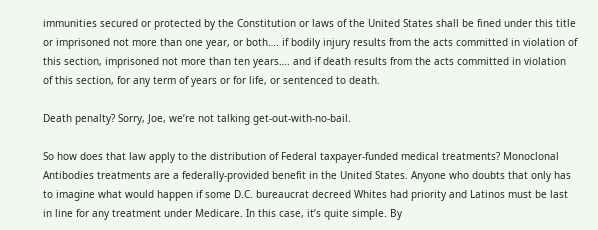immunities secured or protected by the Constitution or laws of the United States shall be fined under this title or imprisoned not more than one year, or both…. if bodily injury results from the acts committed in violation of this section, imprisoned not more than ten years…. and if death results from the acts committed in violation of this section, for any term of years or for life, or sentenced to death.

Death penalty? Sorry, Joe, we’re not talking get-out-with-no-bail.

So how does that law apply to the distribution of Federal taxpayer-funded medical treatments? Monoclonal Antibodies treatments are a federally-provided benefit in the United States. Anyone who doubts that only has to imagine what would happen if some D.C. bureaucrat decreed Whites had priority and Latinos must be last in line for any treatment under Medicare. In this case, it’s quite simple. By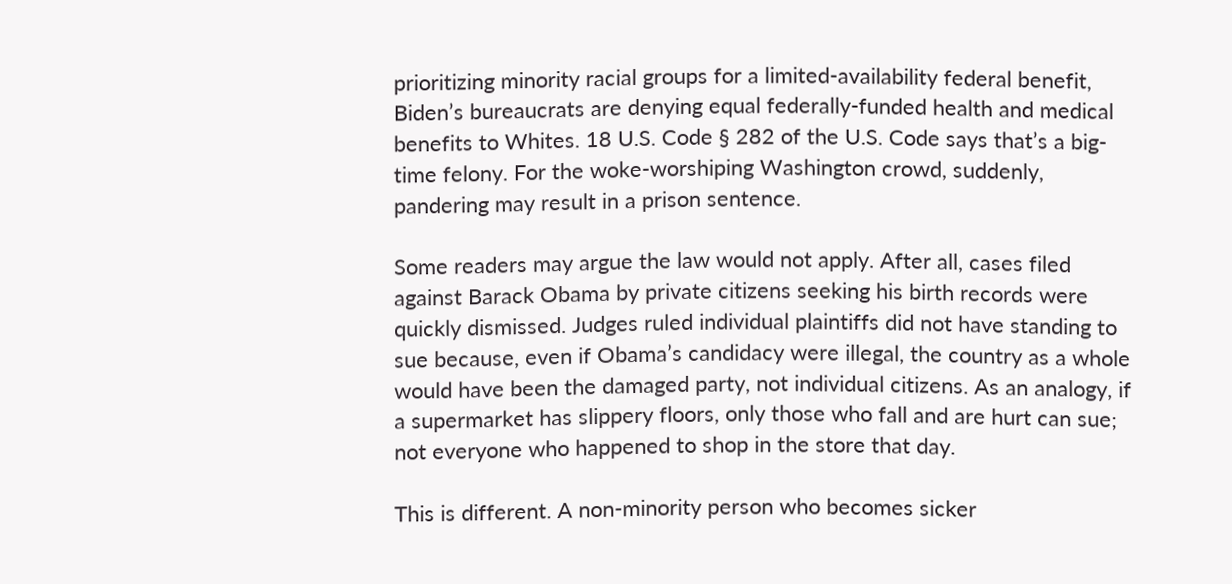prioritizing minority racial groups for a limited-availability federal benefit, Biden’s bureaucrats are denying equal federally-funded health and medical benefits to Whites. 18 U.S. Code § 282 of the U.S. Code says that’s a big-time felony. For the woke-worshiping Washington crowd, suddenly, pandering may result in a prison sentence.

Some readers may argue the law would not apply. After all, cases filed against Barack Obama by private citizens seeking his birth records were quickly dismissed. Judges ruled individual plaintiffs did not have standing to sue because, even if Obama’s candidacy were illegal, the country as a whole would have been the damaged party, not individual citizens. As an analogy, if a supermarket has slippery floors, only those who fall and are hurt can sue; not everyone who happened to shop in the store that day.

This is different. A non-minority person who becomes sicker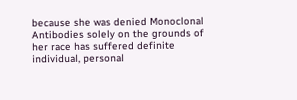because she was denied Monoclonal Antibodies solely on the grounds of her race has suffered definite individual, personal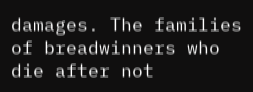damages. The families of breadwinners who die after not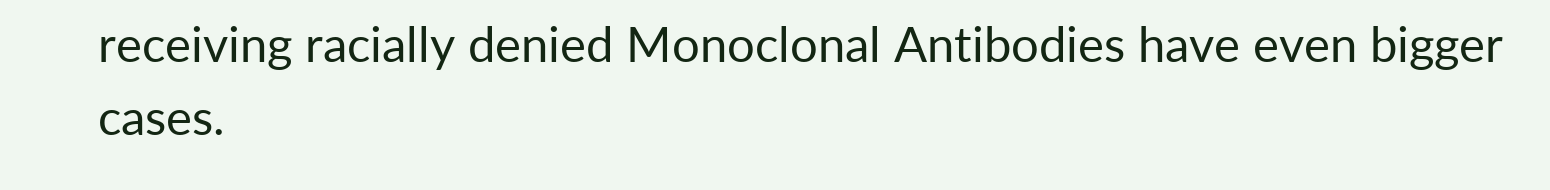receiving racially denied Monoclonal Antibodies have even bigger cases.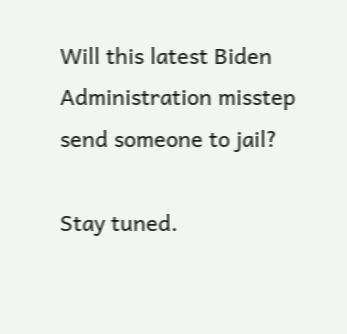Will this latest Biden Administration misstep send someone to jail?

Stay tuned.